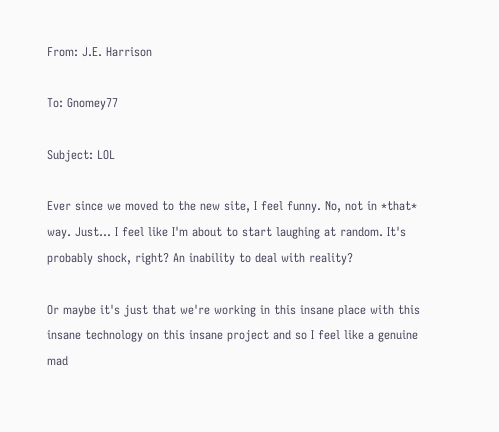From: J.E. Harrison

To: Gnomey77

Subject: LOL

Ever since we moved to the new site, I feel funny. No, not in *that* way. Just... I feel like I'm about to start laughing at random. It's probably shock, right? An inability to deal with reality?

Or maybe it's just that we're working in this insane place with this insane technology on this insane project and so I feel like a genuine mad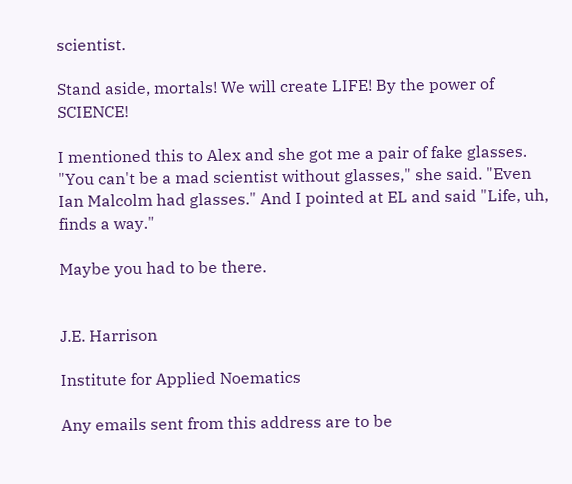scientist.

Stand aside, mortals! We will create LIFE! By the power of SCIENCE!

I mentioned this to Alex and she got me a pair of fake glasses. "You can't be a mad scientist without glasses," she said. "Even Ian Malcolm had glasses." And I pointed at EL and said "Life, uh, finds a way."

Maybe you had to be there.


J.E. Harrison

Institute for Applied Noematics

Any emails sent from this address are to be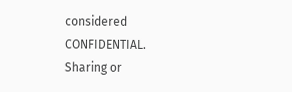considered CONFIDENTIAL. Sharing or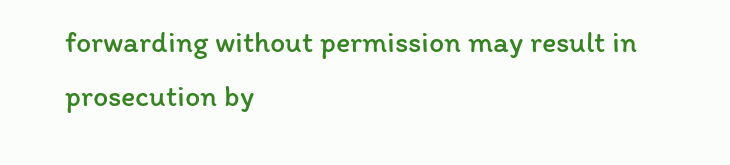forwarding without permission may result in prosecution by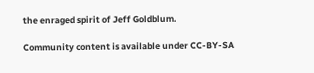the enraged spirit of Jeff Goldblum.

Community content is available under CC-BY-SA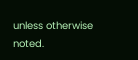unless otherwise noted.